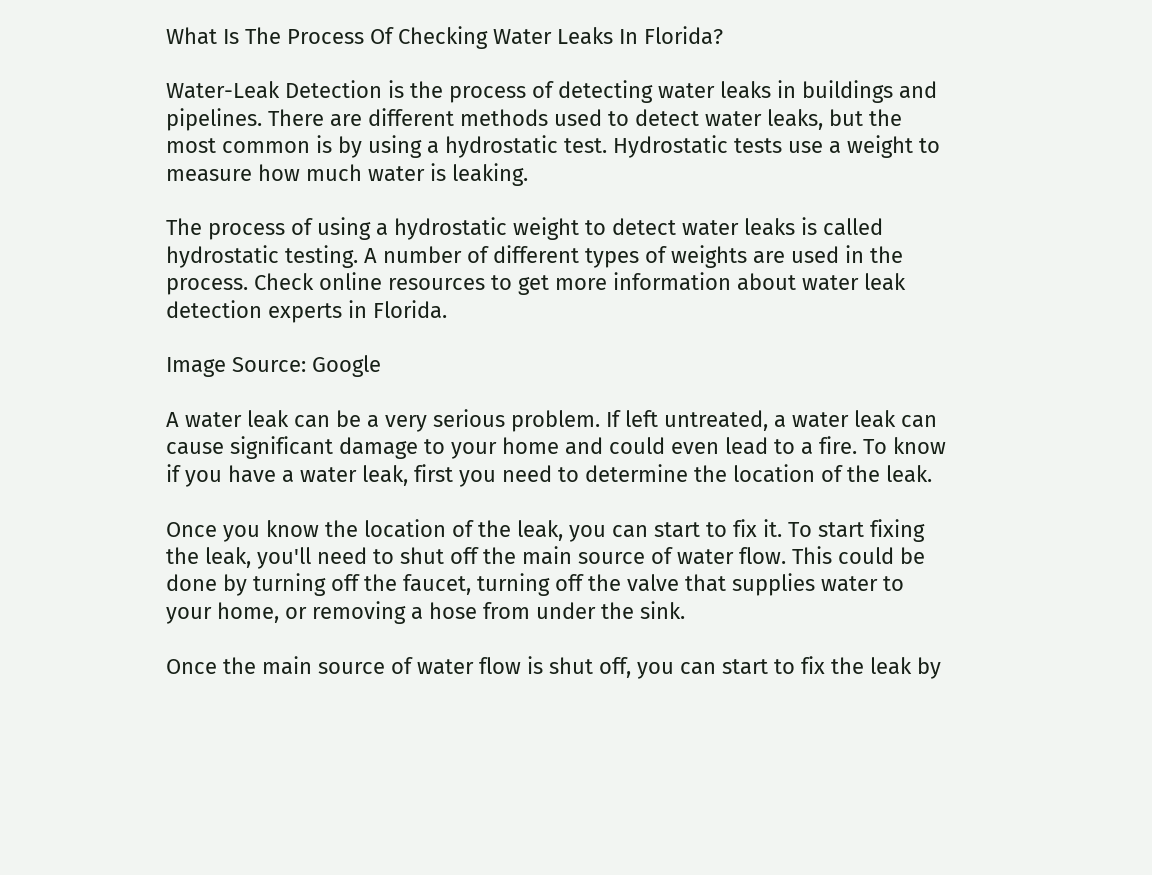What Is The Process Of Checking Water Leaks In Florida?

Water-Leak Detection is the process of detecting water leaks in buildings and pipelines. There are different methods used to detect water leaks, but the most common is by using a hydrostatic test. Hydrostatic tests use a weight to measure how much water is leaking.

The process of using a hydrostatic weight to detect water leaks is called hydrostatic testing. A number of different types of weights are used in the process. Check online resources to get more information about water leak detection experts in Florida.

Image Source: Google

A water leak can be a very serious problem. If left untreated, a water leak can cause significant damage to your home and could even lead to a fire. To know if you have a water leak, first you need to determine the location of the leak.

Once you know the location of the leak, you can start to fix it. To start fixing the leak, you'll need to shut off the main source of water flow. This could be done by turning off the faucet, turning off the valve that supplies water to your home, or removing a hose from under the sink.

Once the main source of water flow is shut off, you can start to fix the leak by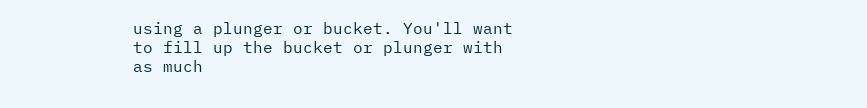using a plunger or bucket. You'll want to fill up the bucket or plunger with as much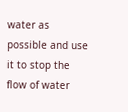water as possible and use it to stop the flow of water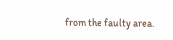from the faulty area.